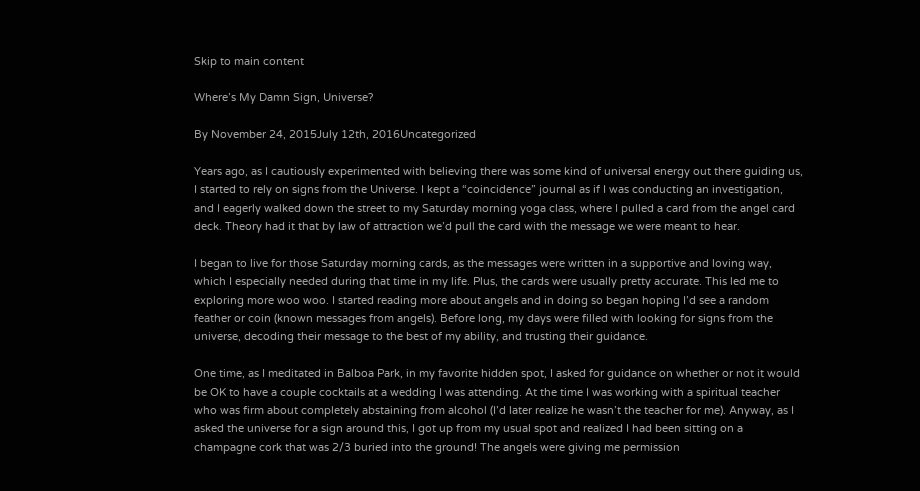Skip to main content

Where’s My Damn Sign, Universe?

By November 24, 2015July 12th, 2016Uncategorized

Years ago, as I cautiously experimented with believing there was some kind of universal energy out there guiding us, I started to rely on signs from the Universe. I kept a “coincidence” journal as if I was conducting an investigation, and I eagerly walked down the street to my Saturday morning yoga class, where I pulled a card from the angel card deck. Theory had it that by law of attraction we’d pull the card with the message we were meant to hear.

I began to live for those Saturday morning cards, as the messages were written in a supportive and loving way, which I especially needed during that time in my life. Plus, the cards were usually pretty accurate. This led me to exploring more woo woo. I started reading more about angels and in doing so began hoping I’d see a random feather or coin (known messages from angels). Before long, my days were filled with looking for signs from the universe, decoding their message to the best of my ability, and trusting their guidance.

One time, as I meditated in Balboa Park, in my favorite hidden spot, I asked for guidance on whether or not it would be OK to have a couple cocktails at a wedding I was attending. At the time I was working with a spiritual teacher who was firm about completely abstaining from alcohol (I’d later realize he wasn’t the teacher for me). Anyway, as I asked the universe for a sign around this, I got up from my usual spot and realized I had been sitting on a champagne cork that was 2/3 buried into the ground! The angels were giving me permission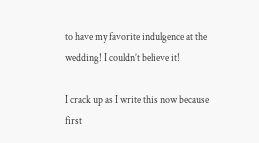to have my favorite indulgence at the wedding! I couldn’t believe it!

I crack up as I write this now because first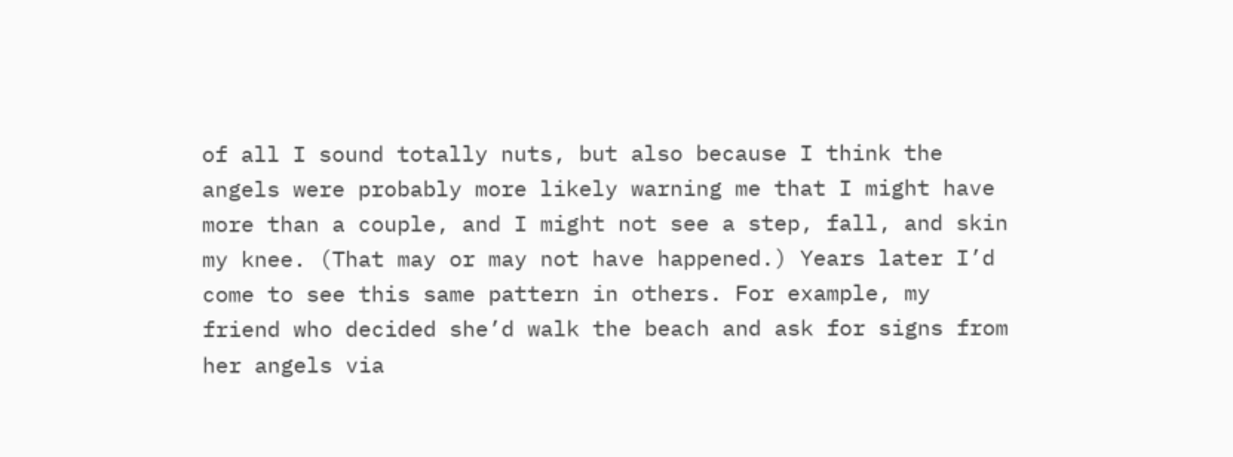of all I sound totally nuts, but also because I think the angels were probably more likely warning me that I might have more than a couple, and I might not see a step, fall, and skin my knee. (That may or may not have happened.) Years later I’d come to see this same pattern in others. For example, my friend who decided she’d walk the beach and ask for signs from her angels via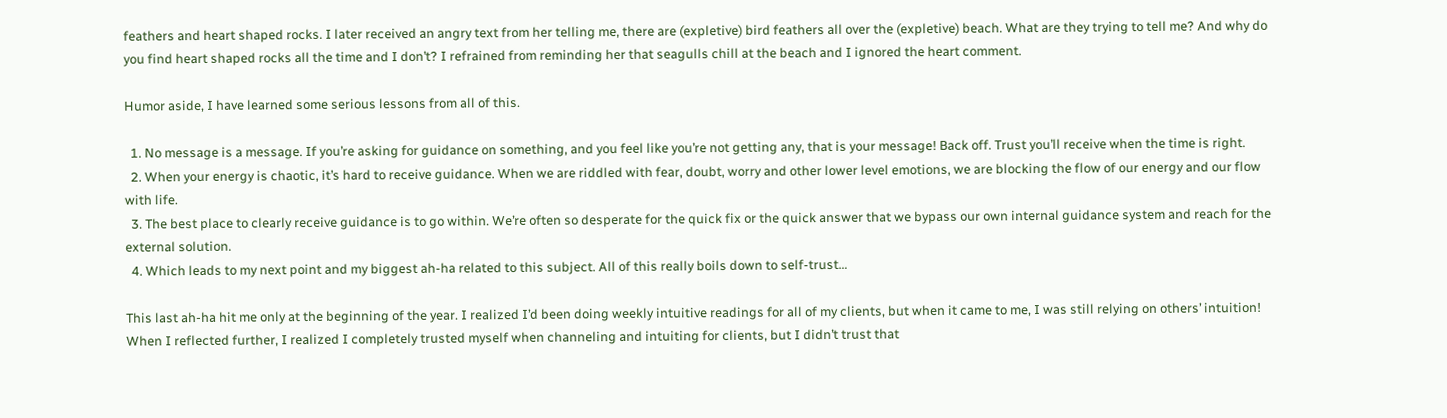feathers and heart shaped rocks. I later received an angry text from her telling me, there are (expletive) bird feathers all over the (expletive) beach. What are they trying to tell me? And why do you find heart shaped rocks all the time and I don’t? I refrained from reminding her that seagulls chill at the beach and I ignored the heart comment.

Humor aside, I have learned some serious lessons from all of this.

  1. No message is a message. If you’re asking for guidance on something, and you feel like you’re not getting any, that is your message! Back off. Trust you’ll receive when the time is right.
  2. When your energy is chaotic, it’s hard to receive guidance. When we are riddled with fear, doubt, worry and other lower level emotions, we are blocking the flow of our energy and our flow with life.
  3. The best place to clearly receive guidance is to go within. We’re often so desperate for the quick fix or the quick answer that we bypass our own internal guidance system and reach for the external solution.
  4. Which leads to my next point and my biggest ah-ha related to this subject. All of this really boils down to self-trust…

This last ah-ha hit me only at the beginning of the year. I realized I’d been doing weekly intuitive readings for all of my clients, but when it came to me, I was still relying on others’ intuition! When I reflected further, I realized I completely trusted myself when channeling and intuiting for clients, but I didn’t trust that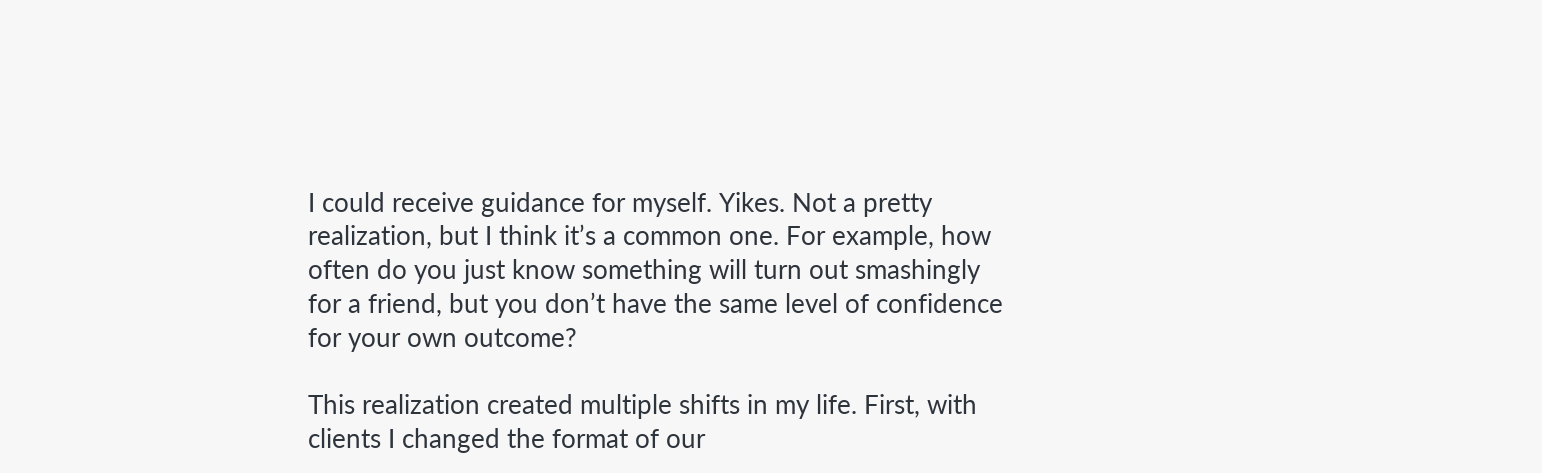I could receive guidance for myself. Yikes. Not a pretty realization, but I think it’s a common one. For example, how often do you just know something will turn out smashingly for a friend, but you don’t have the same level of confidence for your own outcome?

This realization created multiple shifts in my life. First, with clients I changed the format of our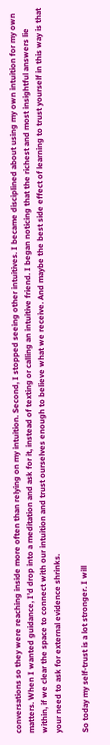conversations so they were reaching inside more often than relying on my intuition. Second, I stopped seeing other intuitives. I became disciplined about using my own intuition for my own matters. When I wanted guidance, I’d drop into a meditation and ask for it, instead of texting or calling an intuitive friend. I began noticing that the richest and most insightful answers lie within, if we clear the space to connect with our intuition and trust ourselves enough to believe what we receive. And maybe the best side effect of learning to trust yourself in this way is that your need to ask for external evidence shrinks.

So today my self-trust is a lot stronger. I will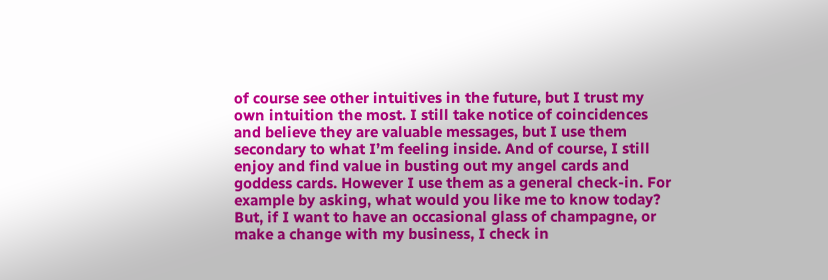of course see other intuitives in the future, but I trust my own intuition the most. I still take notice of coincidences and believe they are valuable messages, but I use them secondary to what I’m feeling inside. And of course, I still enjoy and find value in busting out my angel cards and goddess cards. However I use them as a general check-in. For example by asking, what would you like me to know today? But, if I want to have an occasional glass of champagne, or make a change with my business, I check in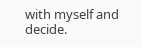with myself and decide.